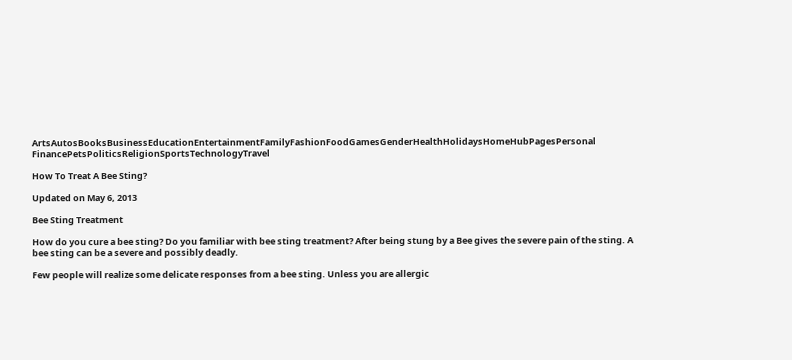ArtsAutosBooksBusinessEducationEntertainmentFamilyFashionFoodGamesGenderHealthHolidaysHomeHubPagesPersonal FinancePetsPoliticsReligionSportsTechnologyTravel

How To Treat A Bee Sting?

Updated on May 6, 2013

Bee Sting Treatment

How do you cure a bee sting? Do you familiar with bee sting treatment? After being stung by a Bee gives the severe pain of the sting. A bee sting can be a severe and possibly deadly.

Few people will realize some delicate responses from a bee sting. Unless you are allergic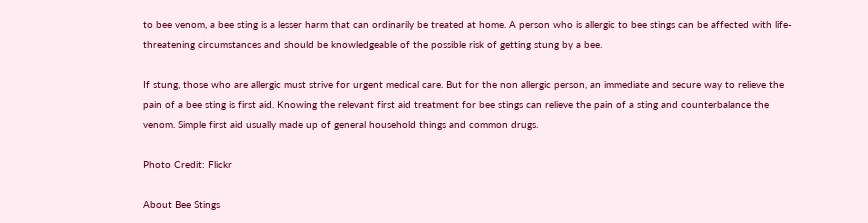to bee venom, a bee sting is a lesser harm that can ordinarily be treated at home. A person who is allergic to bee stings can be affected with life-threatening circumstances and should be knowledgeable of the possible risk of getting stung by a bee.

If stung, those who are allergic must strive for urgent medical care. But for the non allergic person, an immediate and secure way to relieve the pain of a bee sting is first aid. Knowing the relevant first aid treatment for bee stings can relieve the pain of a sting and counterbalance the venom. Simple first aid usually made up of general household things and common drugs.

Photo Credit: Flickr

About Bee Stings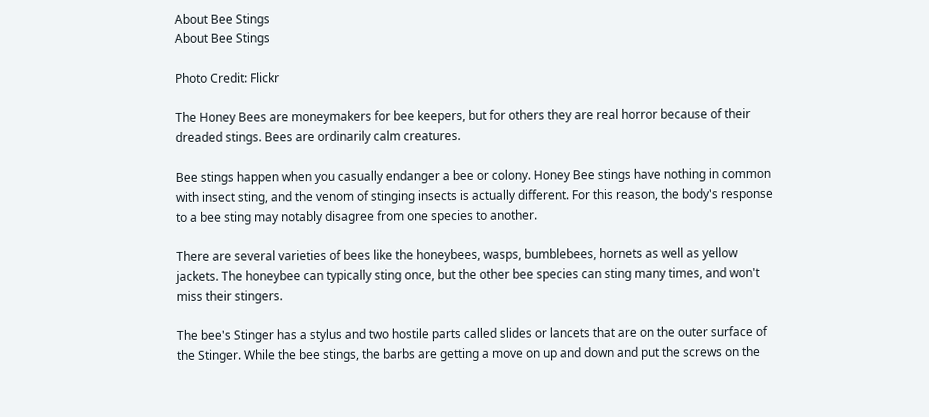About Bee Stings
About Bee Stings

Photo Credit: Flickr

The Honey Bees are moneymakers for bee keepers, but for others they are real horror because of their dreaded stings. Bees are ordinarily calm creatures.

Bee stings happen when you casually endanger a bee or colony. Honey Bee stings have nothing in common with insect sting, and the venom of stinging insects is actually different. For this reason, the body's response to a bee sting may notably disagree from one species to another.

There are several varieties of bees like the honeybees, wasps, bumblebees, hornets as well as yellow jackets. The honeybee can typically sting once, but the other bee species can sting many times, and won't miss their stingers.

The bee's Stinger has a stylus and two hostile parts called slides or lancets that are on the outer surface of the Stinger. While the bee stings, the barbs are getting a move on up and down and put the screws on the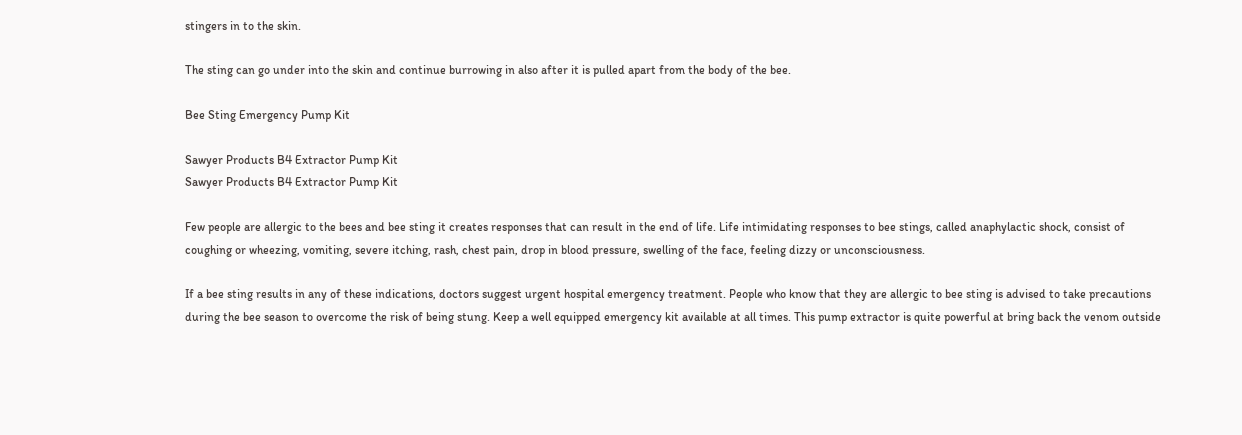stingers in to the skin.

The sting can go under into the skin and continue burrowing in also after it is pulled apart from the body of the bee.

Bee Sting Emergency Pump Kit

Sawyer Products B4 Extractor Pump Kit
Sawyer Products B4 Extractor Pump Kit

Few people are allergic to the bees and bee sting it creates responses that can result in the end of life. Life intimidating responses to bee stings, called anaphylactic shock, consist of coughing or wheezing, vomiting, severe itching, rash, chest pain, drop in blood pressure, swelling of the face, feeling dizzy or unconsciousness.

If a bee sting results in any of these indications, doctors suggest urgent hospital emergency treatment. People who know that they are allergic to bee sting is advised to take precautions during the bee season to overcome the risk of being stung. Keep a well equipped emergency kit available at all times. This pump extractor is quite powerful at bring back the venom outside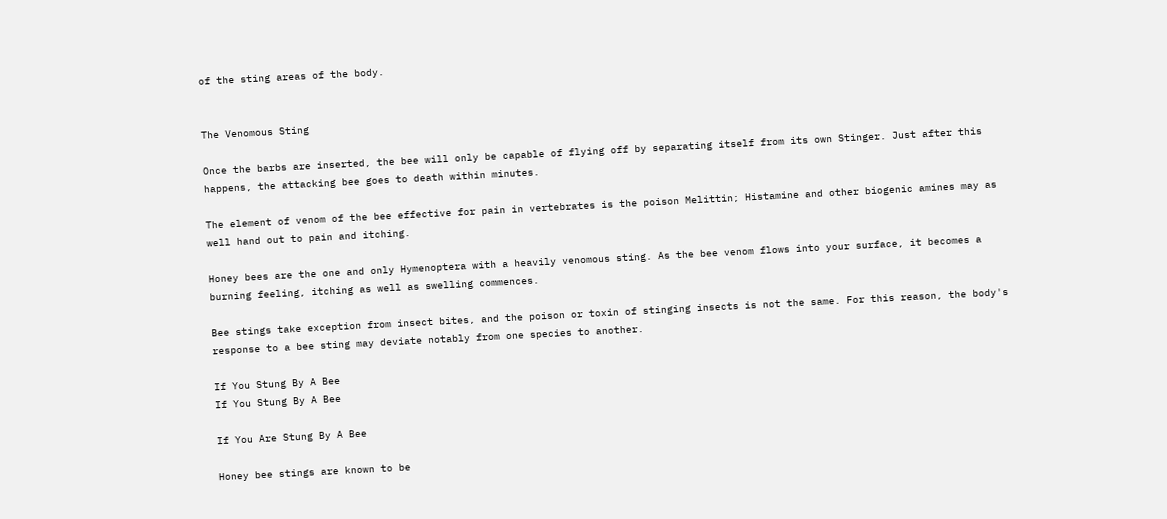of the sting areas of the body.


The Venomous Sting

Once the barbs are inserted, the bee will only be capable of flying off by separating itself from its own Stinger. Just after this happens, the attacking bee goes to death within minutes.

The element of venom of the bee effective for pain in vertebrates is the poison Melittin; Histamine and other biogenic amines may as well hand out to pain and itching.

Honey bees are the one and only Hymenoptera with a heavily venomous sting. As the bee venom flows into your surface, it becomes a burning feeling, itching as well as swelling commences.

Bee stings take exception from insect bites, and the poison or toxin of stinging insects is not the same. For this reason, the body's response to a bee sting may deviate notably from one species to another.

If You Stung By A Bee
If You Stung By A Bee

If You Are Stung By A Bee

Honey bee stings are known to be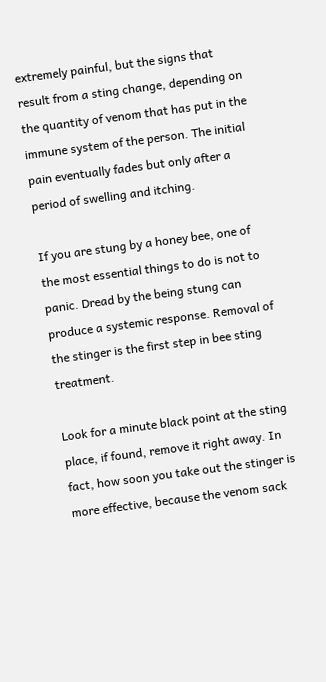extremely painful, but the signs that result from a sting change, depending on the quantity of venom that has put in the immune system of the person. The initial pain eventually fades but only after a period of swelling and itching.

If you are stung by a honey bee, one of the most essential things to do is not to panic. Dread by the being stung can produce a systemic response. Removal of the stinger is the first step in bee sting treatment.

Look for a minute black point at the sting place, if found, remove it right away. In fact, how soon you take out the stinger is more effective, because the venom sack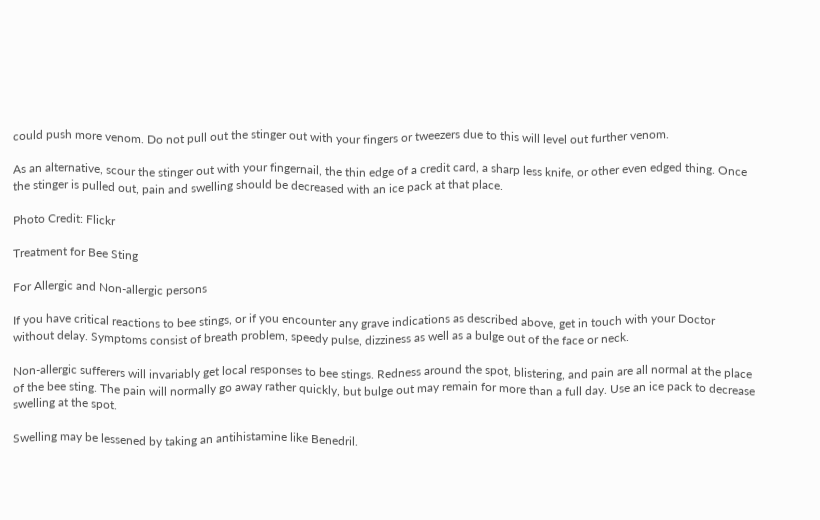could push more venom. Do not pull out the stinger out with your fingers or tweezers due to this will level out further venom.

As an alternative, scour the stinger out with your fingernail, the thin edge of a credit card, a sharp less knife, or other even edged thing. Once the stinger is pulled out, pain and swelling should be decreased with an ice pack at that place.

Photo Credit: Flickr

Treatment for Bee Sting

For Allergic and Non-allergic persons

If you have critical reactions to bee stings, or if you encounter any grave indications as described above, get in touch with your Doctor without delay. Symptoms consist of breath problem, speedy pulse, dizziness as well as a bulge out of the face or neck.

Non-allergic sufferers will invariably get local responses to bee stings. Redness around the spot, blistering, and pain are all normal at the place of the bee sting. The pain will normally go away rather quickly, but bulge out may remain for more than a full day. Use an ice pack to decrease swelling at the spot.

Swelling may be lessened by taking an antihistamine like Benedril.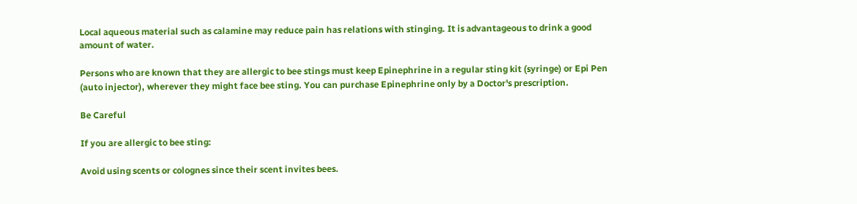Local aqueous material such as calamine may reduce pain has relations with stinging. It is advantageous to drink a good amount of water.

Persons who are known that they are allergic to bee stings must keep Epinephrine in a regular sting kit (syringe) or Epi Pen (auto injector), wherever they might face bee sting. You can purchase Epinephrine only by a Doctor's prescription.

Be Careful

If you are allergic to bee sting:

Avoid using scents or colognes since their scent invites bees.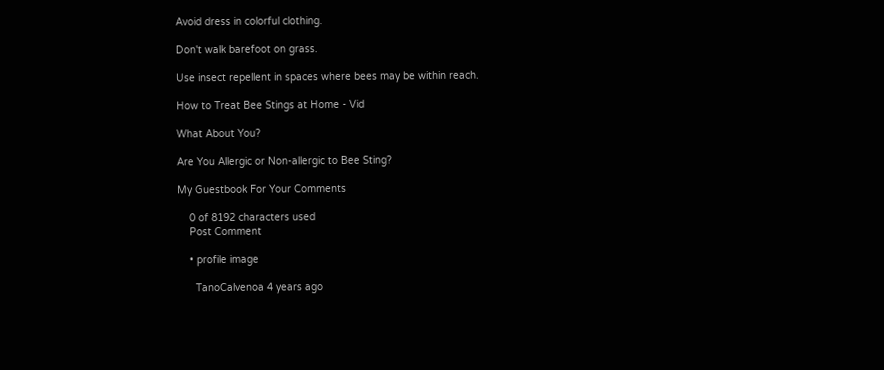Avoid dress in colorful clothing.

Don't walk barefoot on grass.

Use insect repellent in spaces where bees may be within reach.

How to Treat Bee Stings at Home - Vid

What About You?

Are You Allergic or Non-allergic to Bee Sting?

My Guestbook For Your Comments

    0 of 8192 characters used
    Post Comment

    • profile image

      TanoCalvenoa 4 years ago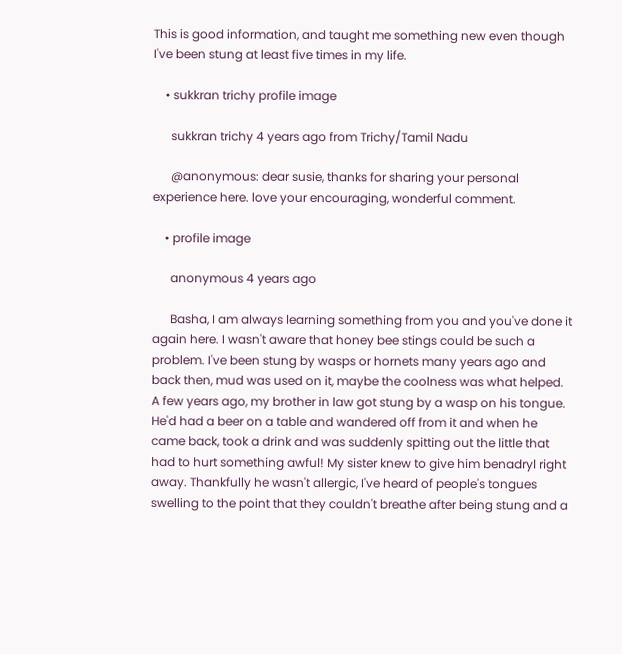This is good information, and taught me something new even though I've been stung at least five times in my life.

    • sukkran trichy profile image

      sukkran trichy 4 years ago from Trichy/Tamil Nadu

      @anonymous: dear susie, thanks for sharing your personal experience here. love your encouraging, wonderful comment.

    • profile image

      anonymous 4 years ago

      Basha, I am always learning something from you and you've done it again here. I wasn't aware that honey bee stings could be such a problem. I've been stung by wasps or hornets many years ago and back then, mud was used on it, maybe the coolness was what helped. A few years ago, my brother in law got stung by a wasp on his tongue. He'd had a beer on a table and wandered off from it and when he came back, took a drink and was suddenly spitting out the little that had to hurt something awful! My sister knew to give him benadryl right away. Thankfully he wasn't allergic, I've heard of people's tongues swelling to the point that they couldn't breathe after being stung and a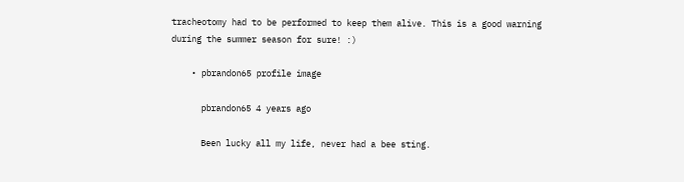tracheotomy had to be performed to keep them alive. This is a good warning during the summer season for sure! :)

    • pbrandon65 profile image

      pbrandon65 4 years ago

      Been lucky all my life, never had a bee sting.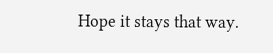Hope it stays that way.